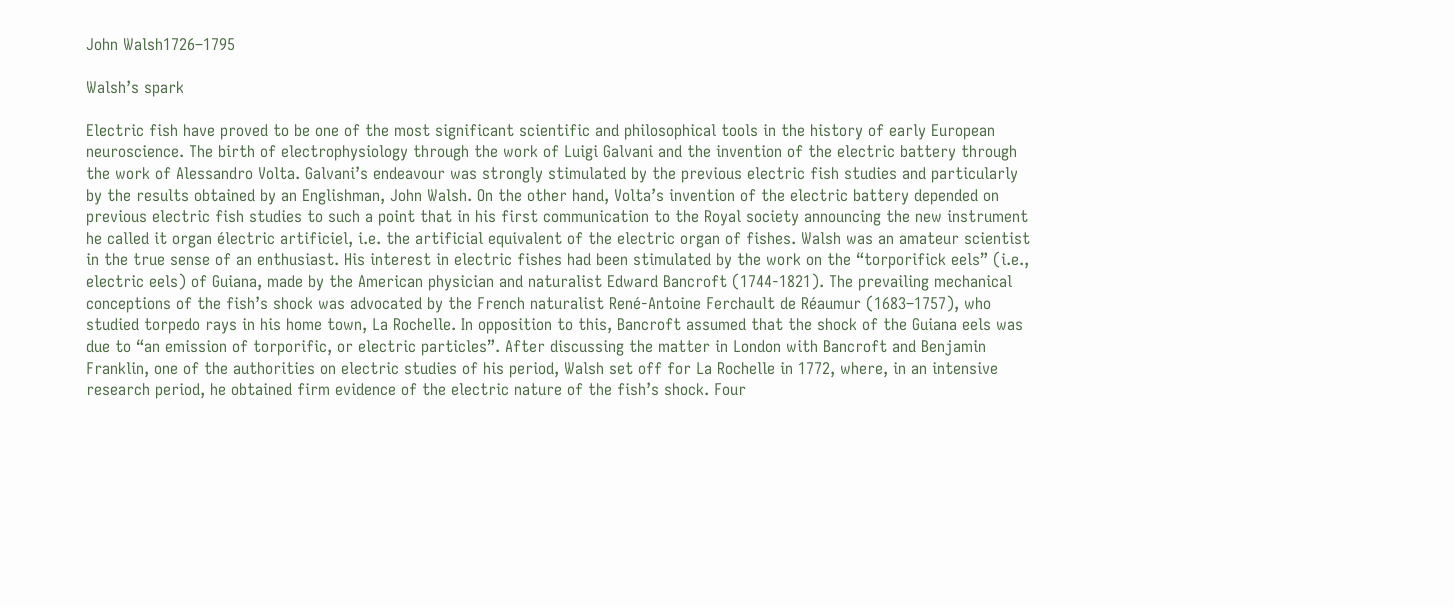John Walsh1726–1795

Walsh’s spark

Electric fish have proved to be one of the most significant scientific and philosophical tools in the history of early European neuroscience. The birth of electrophysiology through the work of Luigi Galvani and the invention of the electric battery through the work of Alessandro Volta. Galvani’s endeavour was strongly stimulated by the previous electric fish studies and particularly by the results obtained by an Englishman, John Walsh. On the other hand, Volta’s invention of the electric battery depended on previous electric fish studies to such a point that in his first communication to the Royal society announcing the new instrument he called it organ électric artificiel, i.e. the artificial equivalent of the electric organ of fishes. Walsh was an amateur scientist in the true sense of an enthusiast. His interest in electric fishes had been stimulated by the work on the “torporifick eels” (i.e., electric eels) of Guiana, made by the American physician and naturalist Edward Bancroft (1744-1821). The prevailing mechanical conceptions of the fish’s shock was advocated by the French naturalist René-Antoine Ferchault de Réaumur (1683–1757), who studied torpedo rays in his home town, La Rochelle. In opposition to this, Bancroft assumed that the shock of the Guiana eels was due to “an emission of torporific, or electric particles”. After discussing the matter in London with Bancroft and Benjamin Franklin, one of the authorities on electric studies of his period, Walsh set off for La Rochelle in 1772, where, in an intensive research period, he obtained firm evidence of the electric nature of the fish’s shock. Four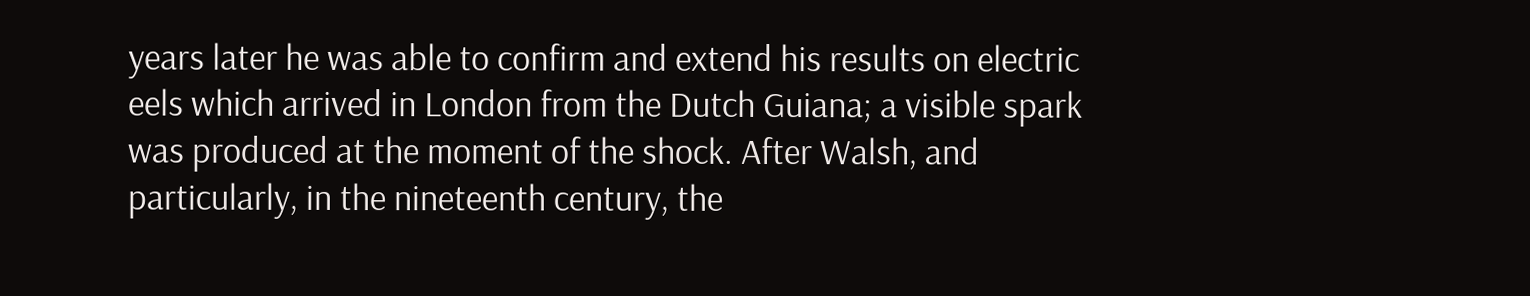years later he was able to confirm and extend his results on electric eels which arrived in London from the Dutch Guiana; a visible spark was produced at the moment of the shock. After Walsh, and particularly, in the nineteenth century, the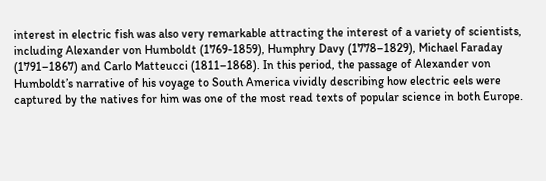interest in electric fish was also very remarkable attracting the interest of a variety of scientists, including Alexander von Humboldt (1769-1859), Humphry Davy (1778–1829), Michael Faraday (1791–1867) and Carlo Matteucci (1811–1868). In this period, the passage of Alexander von Humboldt’s narrative of his voyage to South America vividly describing how electric eels were captured by the natives for him was one of the most read texts of popular science in both Europe.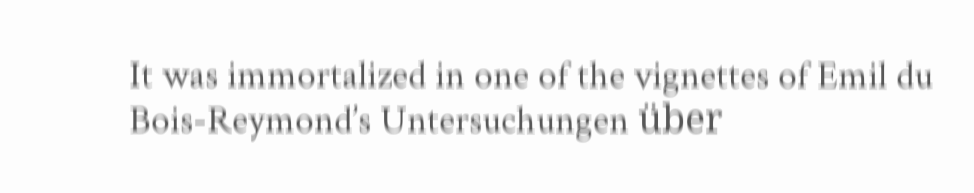It was immortalized in one of the vignettes of Emil du Bois-Reymond’s Untersuchungen über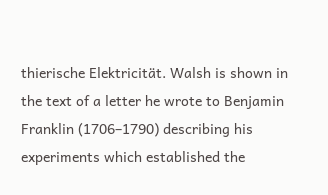thierische Elektricität. Walsh is shown in the text of a letter he wrote to Benjamin Franklin (1706–1790) describing his experiments which established the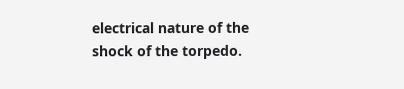electrical nature of the shock of the torpedo.